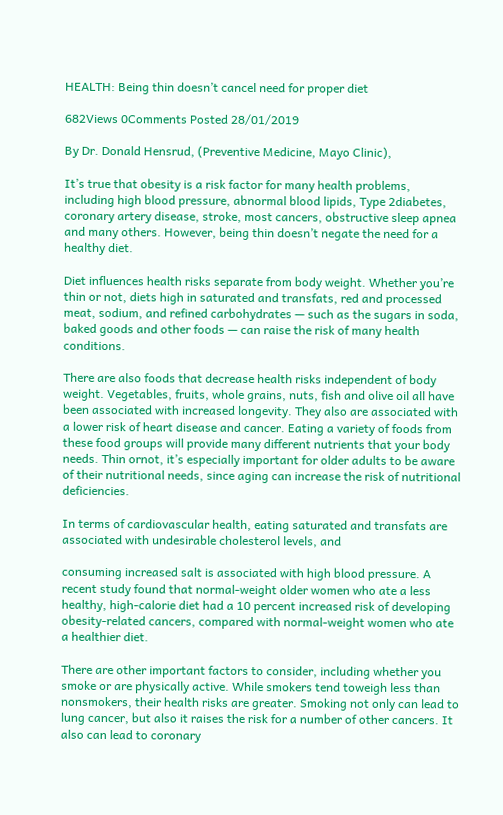HEALTH: Being thin doesn’t cancel need for proper diet

682Views 0Comments Posted 28/01/2019

By Dr. Donald Hensrud, (Preventive Medicine, Mayo Clinic),

It’s true that obesity is a risk factor for many health problems, including high blood pressure, abnormal blood lipids, Type 2diabetes, coronary artery disease, stroke, most cancers, obstructive sleep apnea and many others. However, being thin doesn’t negate the need for a healthy diet.

Diet influences health risks separate from body weight. Whether you’re thin or not, diets high in saturated and transfats, red and processed meat, sodium, and refined carbohydrates — such as the sugars in soda, baked goods and other foods — can raise the risk of many health conditions.

There are also foods that decrease health risks independent of body weight. Vegetables, fruits, whole grains, nuts, fish and olive oil all have been associated with increased longevity. They also are associated with a lower risk of heart disease and cancer. Eating a variety of foods from these food groups will provide many different nutrients that your body needs. Thin ornot, it’s especially important for older adults to be aware of their nutritional needs, since aging can increase the risk of nutritional deficiencies.

In terms of cardiovascular health, eating saturated and transfats are associated with undesirable cholesterol levels, and

consuming increased salt is associated with high blood pressure. A recent study found that normal-weight older women who ate a less healthy, high-calorie diet had a 10 percent increased risk of developing obesity-related cancers, compared with normal-weight women who ate a healthier diet.

There are other important factors to consider, including whether you smoke or are physically active. While smokers tend toweigh less than nonsmokers, their health risks are greater. Smoking not only can lead to lung cancer, but also it raises the risk for a number of other cancers. It also can lead to coronary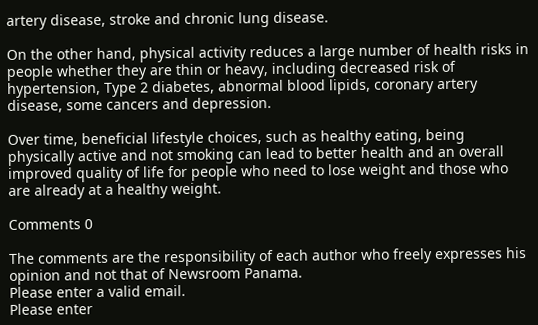artery disease, stroke and chronic lung disease.

On the other hand, physical activity reduces a large number of health risks in people whether they are thin or heavy, including decreased risk of hypertension, Type 2 diabetes, abnormal blood lipids, coronary artery disease, some cancers and depression.

Over time, beneficial lifestyle choices, such as healthy eating, being physically active and not smoking can lead to better health and an overall improved quality of life for people who need to lose weight and those who are already at a healthy weight.

Comments 0

The comments are the responsibility of each author who freely expresses his opinion and not that of Newsroom Panama.
Please enter a valid email.
Please enter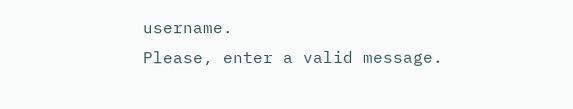username.
Please, enter a valid message.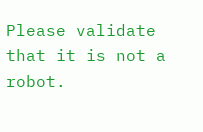Please validate that it is not a robot.